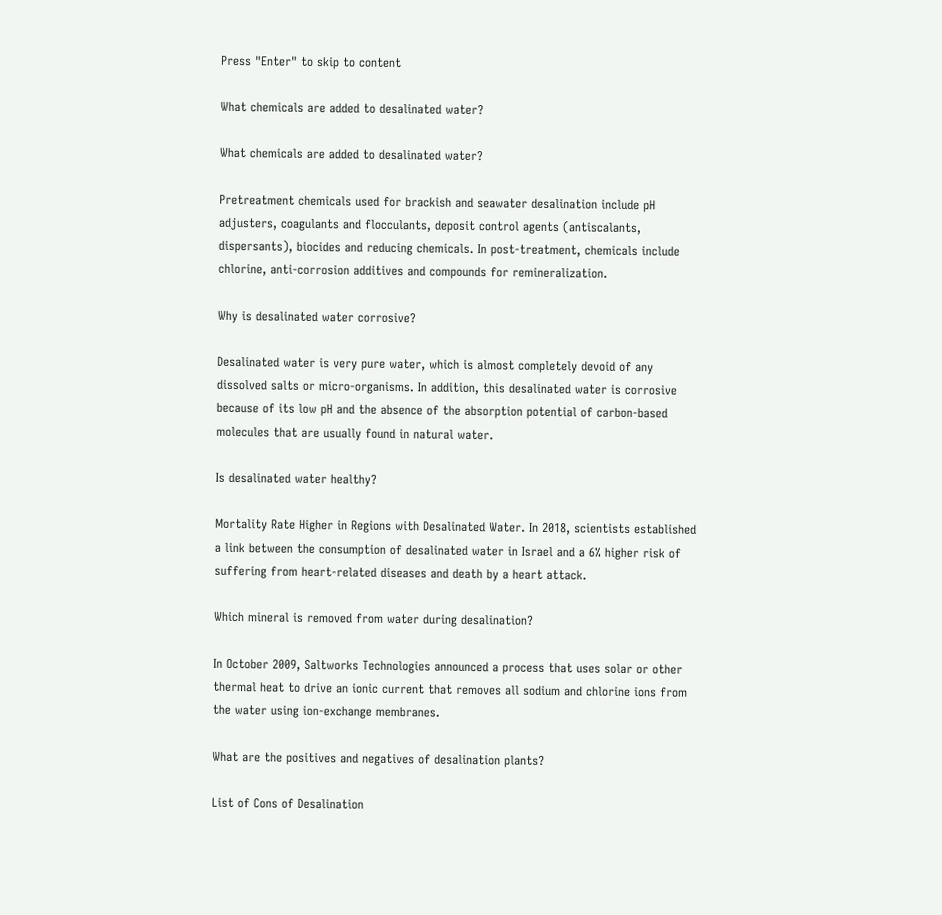Press "Enter" to skip to content

What chemicals are added to desalinated water?

What chemicals are added to desalinated water?

Pretreatment chemicals used for brackish and seawater desalination include pH adjusters, coagulants and flocculants, deposit control agents (antiscalants, dispersants), biocides and reducing chemicals. In post-treatment, chemicals include chlorine, anti-corrosion additives and compounds for remineralization.

Why is desalinated water corrosive?

Desalinated water is very pure water, which is almost completely devoid of any dissolved salts or micro-organisms. In addition, this desalinated water is corrosive because of its low pH and the absence of the absorption potential of carbon-based molecules that are usually found in natural water.

Is desalinated water healthy?

Mortality Rate Higher in Regions with Desalinated Water. In 2018, scientists established a link between the consumption of desalinated water in Israel and a 6% higher risk of suffering from heart-related diseases and death by a heart attack.

Which mineral is removed from water during desalination?

In October 2009, Saltworks Technologies announced a process that uses solar or other thermal heat to drive an ionic current that removes all sodium and chlorine ions from the water using ion-exchange membranes.

What are the positives and negatives of desalination plants?

List of Cons of Desalination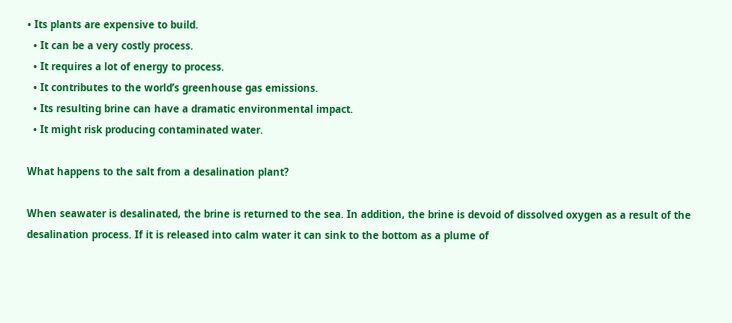• Its plants are expensive to build.
  • It can be a very costly process.
  • It requires a lot of energy to process.
  • It contributes to the world’s greenhouse gas emissions.
  • Its resulting brine can have a dramatic environmental impact.
  • It might risk producing contaminated water.

What happens to the salt from a desalination plant?

When seawater is desalinated, the brine is returned to the sea. In addition, the brine is devoid of dissolved oxygen as a result of the desalination process. If it is released into calm water it can sink to the bottom as a plume of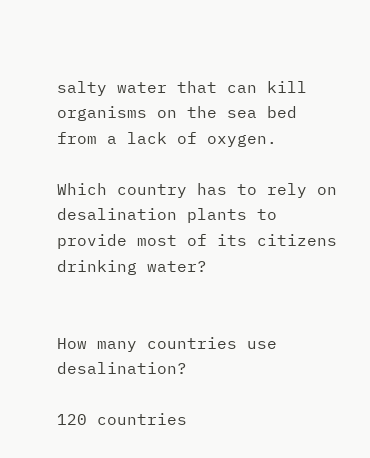salty water that can kill organisms on the sea bed from a lack of oxygen.

Which country has to rely on desalination plants to provide most of its citizens drinking water?


How many countries use desalination?

120 countries